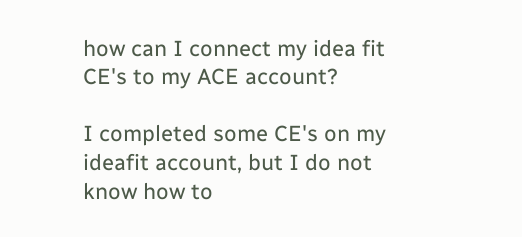how can I connect my idea fit CE's to my ACE account?

I completed some CE's on my ideafit account, but I do not know how to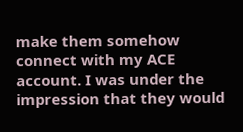make them somehow connect with my ACE account. I was under the impression that they would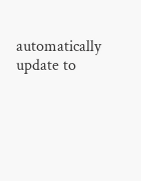automatically update to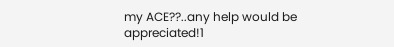my ACE??..any help would be appreciated!1